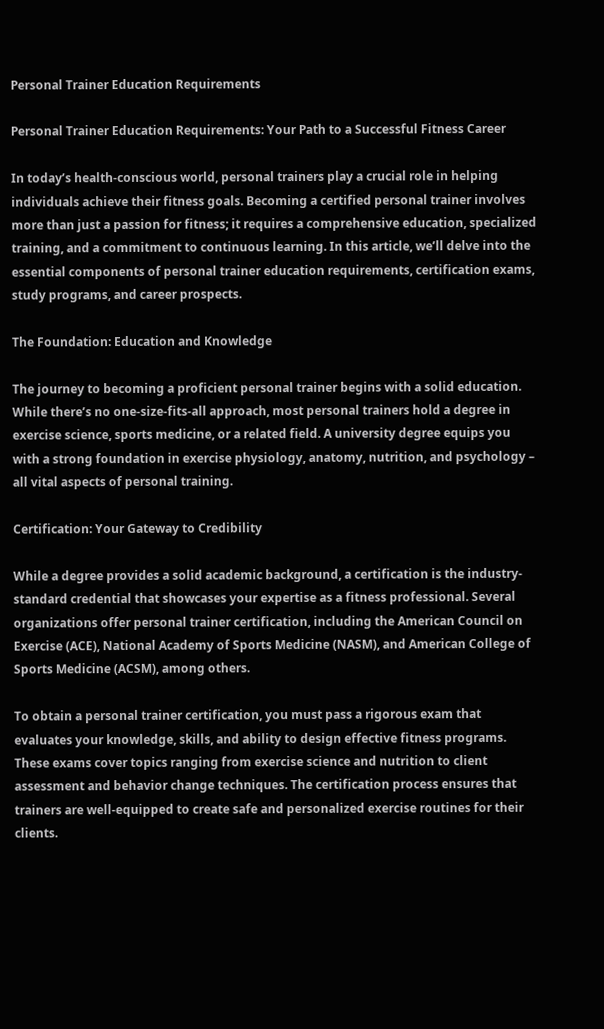Personal Trainer Education Requirements

Personal Trainer Education Requirements: Your Path to a Successful Fitness Career

In today’s health-conscious world, personal trainers play a crucial role in helping individuals achieve their fitness goals. Becoming a certified personal trainer involves more than just a passion for fitness; it requires a comprehensive education, specialized training, and a commitment to continuous learning. In this article, we’ll delve into the essential components of personal trainer education requirements, certification exams, study programs, and career prospects.

The Foundation: Education and Knowledge

The journey to becoming a proficient personal trainer begins with a solid education. While there’s no one-size-fits-all approach, most personal trainers hold a degree in exercise science, sports medicine, or a related field. A university degree equips you with a strong foundation in exercise physiology, anatomy, nutrition, and psychology – all vital aspects of personal training.

Certification: Your Gateway to Credibility

While a degree provides a solid academic background, a certification is the industry-standard credential that showcases your expertise as a fitness professional. Several organizations offer personal trainer certification, including the American Council on Exercise (ACE), National Academy of Sports Medicine (NASM), and American College of Sports Medicine (ACSM), among others.

To obtain a personal trainer certification, you must pass a rigorous exam that evaluates your knowledge, skills, and ability to design effective fitness programs. These exams cover topics ranging from exercise science and nutrition to client assessment and behavior change techniques. The certification process ensures that trainers are well-equipped to create safe and personalized exercise routines for their clients.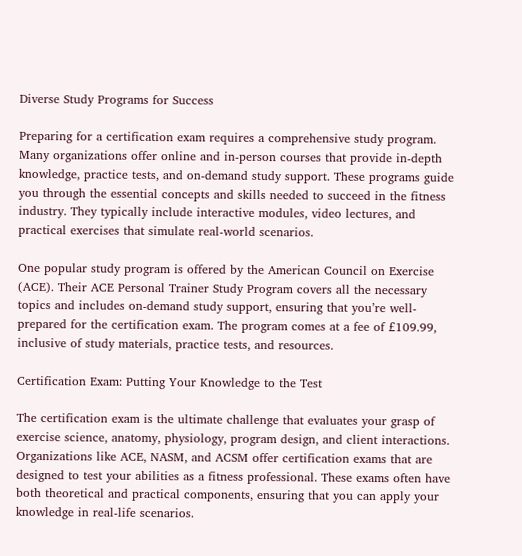Diverse Study Programs for Success

Preparing for a certification exam requires a comprehensive study program. Many organizations offer online and in-person courses that provide in-depth knowledge, practice tests, and on-demand study support. These programs guide you through the essential concepts and skills needed to succeed in the fitness industry. They typically include interactive modules, video lectures, and practical exercises that simulate real-world scenarios.

One popular study program is offered by the American Council on Exercise (ACE). Their ACE Personal Trainer Study Program covers all the necessary topics and includes on-demand study support, ensuring that you’re well-prepared for the certification exam. The program comes at a fee of £109.99, inclusive of study materials, practice tests, and resources.

Certification Exam: Putting Your Knowledge to the Test

The certification exam is the ultimate challenge that evaluates your grasp of exercise science, anatomy, physiology, program design, and client interactions. Organizations like ACE, NASM, and ACSM offer certification exams that are designed to test your abilities as a fitness professional. These exams often have both theoretical and practical components, ensuring that you can apply your knowledge in real-life scenarios.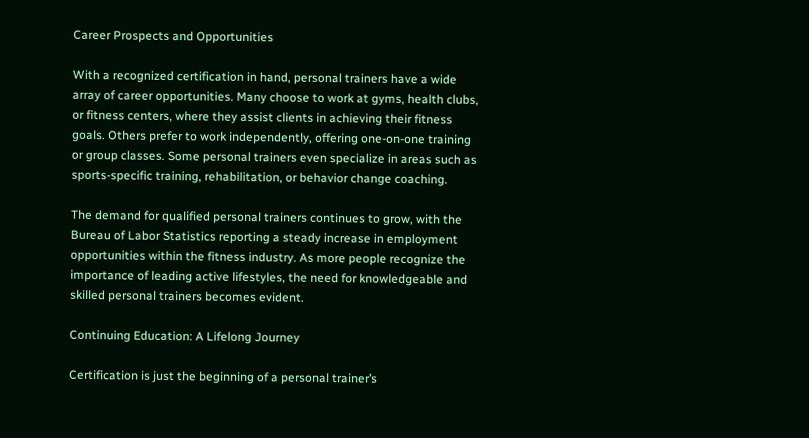Career Prospects and Opportunities

With a recognized certification in hand, personal trainers have a wide array of career opportunities. Many choose to work at gyms, health clubs, or fitness centers, where they assist clients in achieving their fitness goals. Others prefer to work independently, offering one-on-one training or group classes. Some personal trainers even specialize in areas such as sports-specific training, rehabilitation, or behavior change coaching.

The demand for qualified personal trainers continues to grow, with the Bureau of Labor Statistics reporting a steady increase in employment opportunities within the fitness industry. As more people recognize the importance of leading active lifestyles, the need for knowledgeable and skilled personal trainers becomes evident.

Continuing Education: A Lifelong Journey

Certification is just the beginning of a personal trainer’s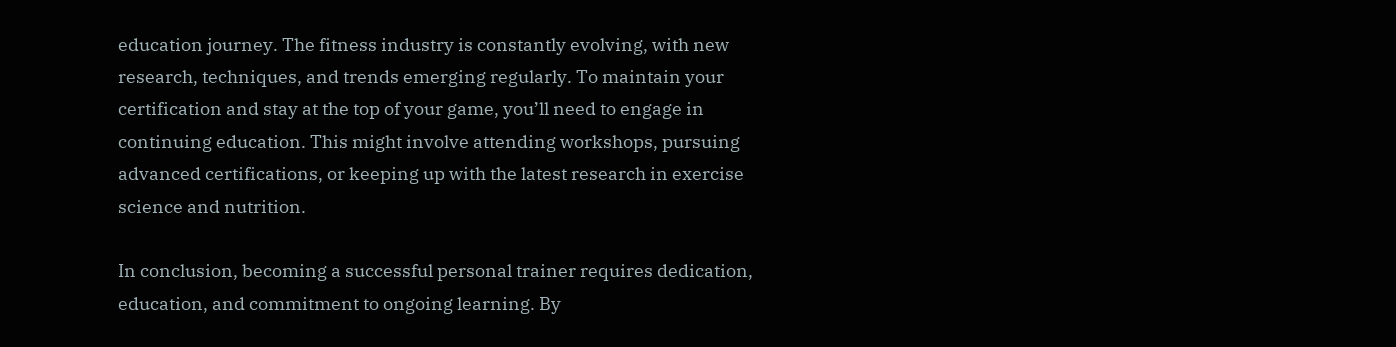education journey. The fitness industry is constantly evolving, with new research, techniques, and trends emerging regularly. To maintain your certification and stay at the top of your game, you’ll need to engage in continuing education. This might involve attending workshops, pursuing advanced certifications, or keeping up with the latest research in exercise science and nutrition.

In conclusion, becoming a successful personal trainer requires dedication, education, and commitment to ongoing learning. By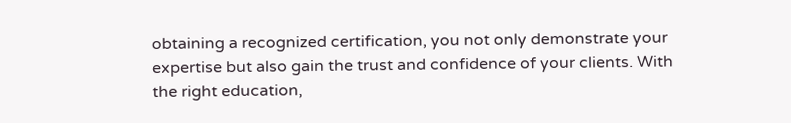obtaining a recognized certification, you not only demonstrate your expertise but also gain the trust and confidence of your clients. With the right education,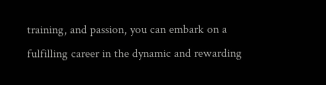training, and passion, you can embark on a fulfilling career in the dynamic and rewarding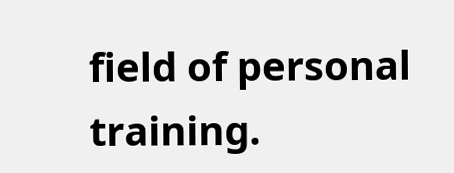field of personal training.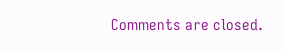Comments are closed.